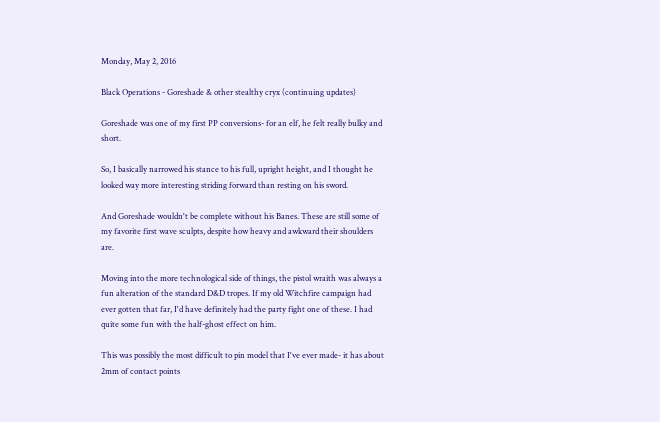Monday, May 2, 2016

Black Operations - Goreshade & other stealthy cryx (continuing updates)

Goreshade was one of my first PP conversions- for an elf, he felt really bulky and short.

So, I basically narrowed his stance to his full, upright height, and I thought he looked way more interesting striding forward than resting on his sword.

And Goreshade wouldn't be complete without his Banes. These are still some of my favorite first wave sculpts, despite how heavy and awkward their shoulders are.

Moving into the more technological side of things, the pistol wraith was always a fun alteration of the standard D&D tropes. If my old Witchfire campaign had ever gotten that far, I'd have definitely had the party fight one of these. I had quite some fun with the half-ghost effect on him.

This was possibly the most difficult to pin model that I've ever made- it has about 2mm of contact points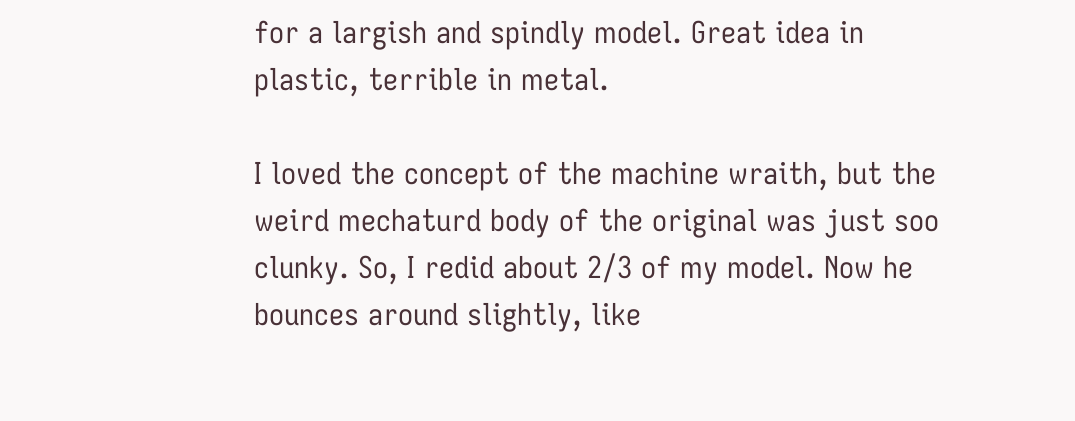for a largish and spindly model. Great idea in plastic, terrible in metal.

I loved the concept of the machine wraith, but the weird mechaturd body of the original was just soo clunky. So, I redid about 2/3 of my model. Now he bounces around slightly, like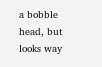a bobble head, but looks way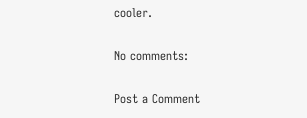cooler.

No comments:

Post a Comment